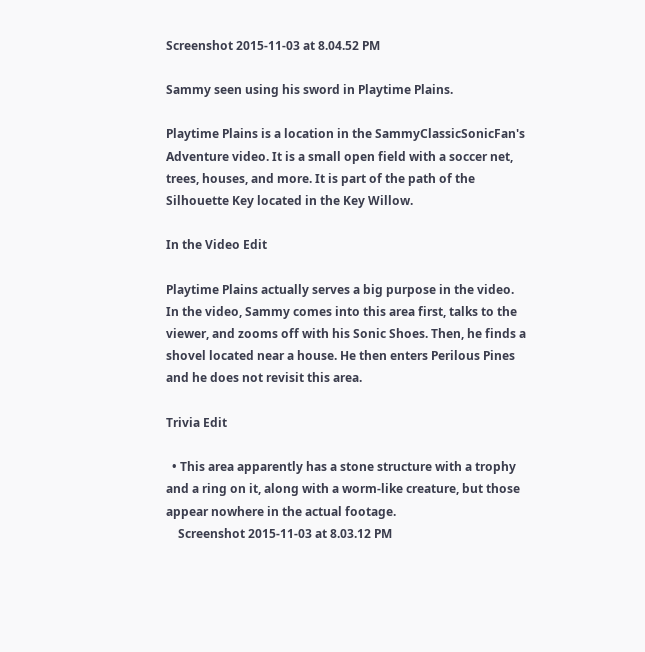Screenshot 2015-11-03 at 8.04.52 PM

Sammy seen using his sword in Playtime Plains.

Playtime Plains is a location in the SammyClassicSonicFan's Adventure video. It is a small open field with a soccer net, trees, houses, and more. It is part of the path of the Silhouette Key located in the Key Willow.

In the Video Edit

Playtime Plains actually serves a big purpose in the video. In the video, Sammy comes into this area first, talks to the viewer, and zooms off with his Sonic Shoes. Then, he finds a shovel located near a house. He then enters Perilous Pines and he does not revisit this area.

Trivia Edit

  • This area apparently has a stone structure with a trophy and a ring on it, along with a worm-like creature, but those appear nowhere in the actual footage.
    Screenshot 2015-11-03 at 8.03.12 PM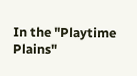In the "Playtime Plains"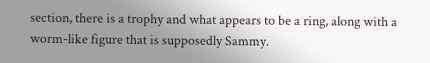section, there is a trophy and what appears to be a ring, along with a worm-like figure that is supposedly Sammy.